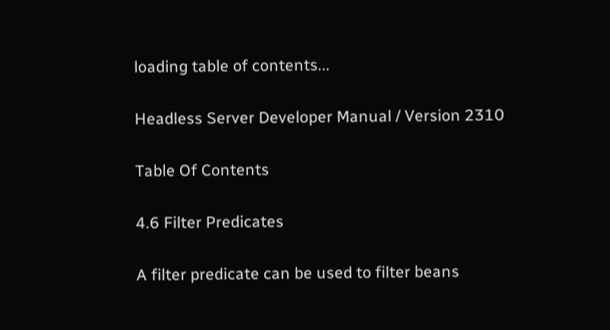loading table of contents...

Headless Server Developer Manual / Version 2310

Table Of Contents

4.6 Filter Predicates

A filter predicate can be used to filter beans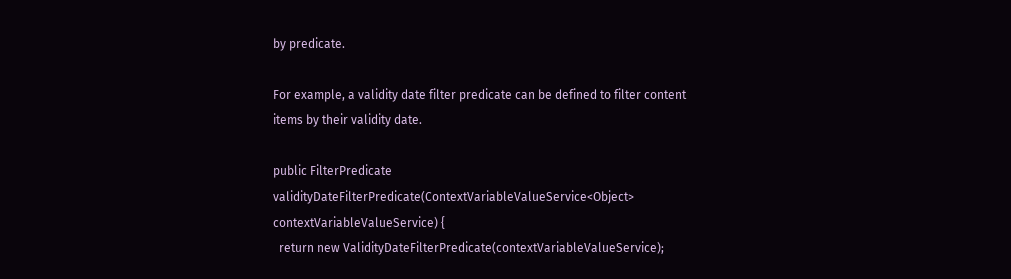by predicate.

For example, a validity date filter predicate can be defined to filter content items by their validity date.

public FilterPredicate validityDateFilterPredicate(ContextVariableValueService<Object> contextVariableValueService) {
  return new ValidityDateFilterPredicate(contextVariableValueService);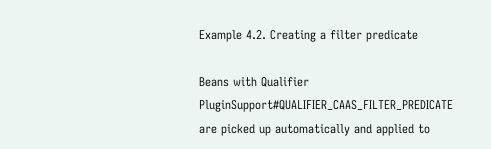Example 4.2. Creating a filter predicate

Beans with Qualifier PluginSupport#QUALIFIER_CAAS_FILTER_PREDICATE are picked up automatically and applied to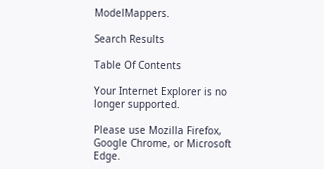ModelMappers.

Search Results

Table Of Contents

Your Internet Explorer is no longer supported.

Please use Mozilla Firefox, Google Chrome, or Microsoft Edge.